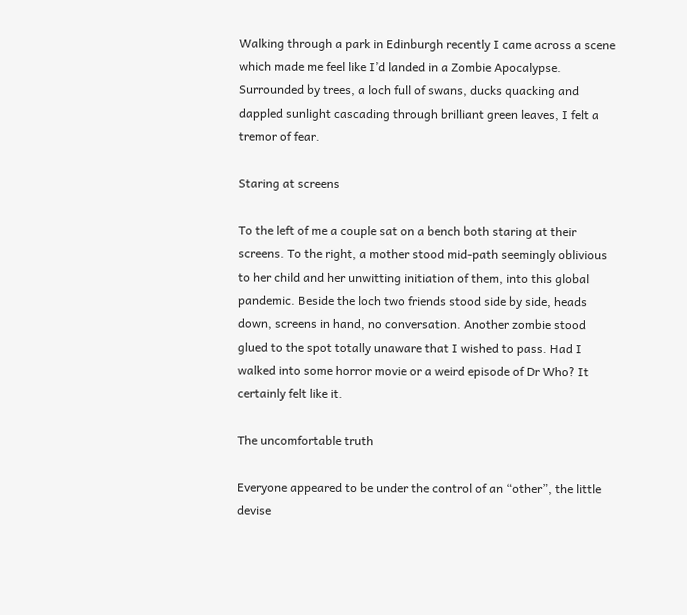Walking through a park in Edinburgh recently I came across a scene which made me feel like I’d landed in a Zombie Apocalypse. Surrounded by trees, a loch full of swans, ducks quacking and dappled sunlight cascading through brilliant green leaves, I felt a tremor of fear.

Staring at screens

To the left of me a couple sat on a bench both staring at their screens. To the right, a mother stood mid-path seemingly oblivious to her child and her unwitting initiation of them, into this global pandemic. Beside the loch two friends stood side by side, heads down, screens in hand, no conversation. Another zombie stood glued to the spot totally unaware that I wished to pass. Had I walked into some horror movie or a weird episode of Dr Who? It certainly felt like it.

The uncomfortable truth

Everyone appeared to be under the control of an “other”, the little devise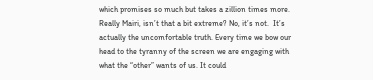which promises so much but takes a zillion times more. Really Mairi, isn’t that a bit extreme? No, it’s not.  It’s actually the uncomfortable truth. Every time we bow our head to the tyranny of the screen we are engaging with what the “other” wants of us. It could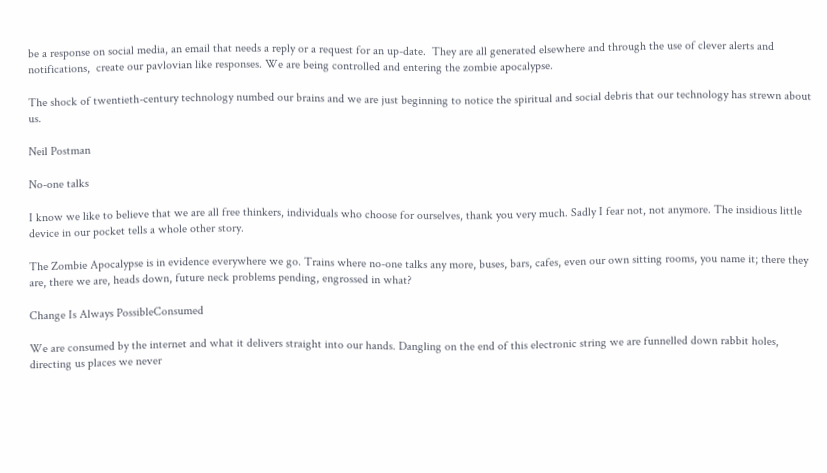be a response on social media, an email that needs a reply or a request for an up-date.  They are all generated elsewhere and through the use of clever alerts and notifications,  create our pavlovian like responses. We are being controlled and entering the zombie apocalypse.

The shock of twentieth-century technology numbed our brains and we are just beginning to notice the spiritual and social debris that our technology has strewn about us.

Neil Postman

No-one talks

I know we like to believe that we are all free thinkers, individuals who choose for ourselves, thank you very much. Sadly I fear not, not anymore. The insidious little device in our pocket tells a whole other story.

The Zombie Apocalypse is in evidence everywhere we go. Trains where no-one talks any more, buses, bars, cafes, even our own sitting rooms, you name it; there they are, there we are, heads down, future neck problems pending, engrossed in what?

Change Is Always PossibleConsumed

We are consumed by the internet and what it delivers straight into our hands. Dangling on the end of this electronic string we are funnelled down rabbit holes, directing us places we never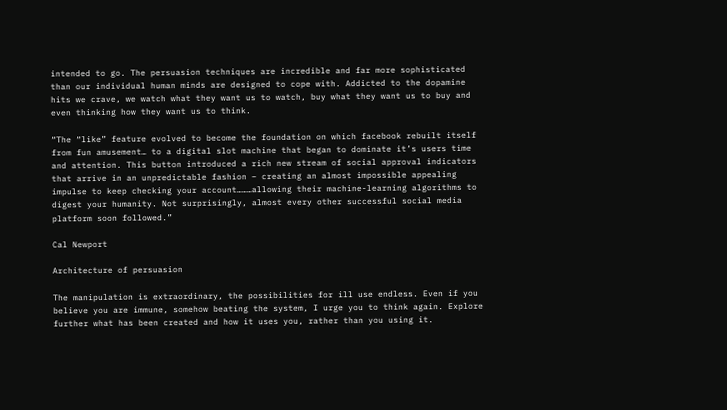intended to go. The persuasion techniques are incredible and far more sophisticated than our individual human minds are designed to cope with. Addicted to the dopamine hits we crave, we watch what they want us to watch, buy what they want us to buy and even thinking how they want us to think.

“The “like” feature evolved to become the foundation on which facebook rebuilt itself from fun amusement… to a digital slot machine that began to dominate it’s users time and attention. This button introduced a rich new stream of social approval indicators that arrive in an unpredictable fashion – creating an almost impossible appealing impulse to keep checking your account………allowing their machine-learning algorithms to digest your humanity. Not surprisingly, almost every other successful social media platform soon followed.”

Cal Newport

Architecture of persuasion

The manipulation is extraordinary, the possibilities for ill use endless. Even if you believe you are immune, somehow beating the system, I urge you to think again. Explore further what has been created and how it uses you, rather than you using it.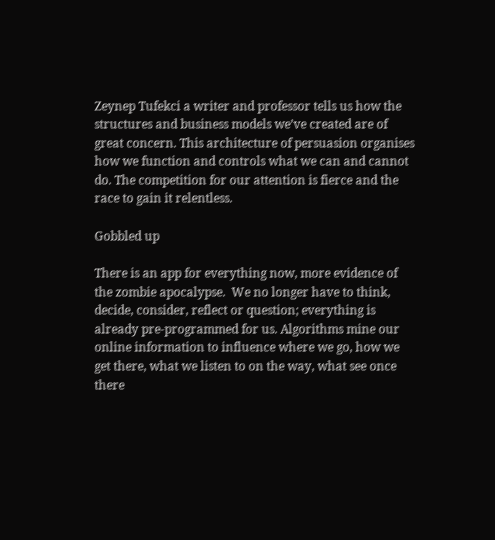Zeynep Tufekci a writer and professor tells us how the structures and business models we’ve created are of great concern. This architecture of persuasion organises how we function and controls what we can and cannot do. The competition for our attention is fierce and the race to gain it relentless.

Gobbled up

There is an app for everything now, more evidence of the zombie apocalypse.  We no longer have to think, decide, consider, reflect or question; everything is already pre-programmed for us. Algorithms mine our online information to influence where we go, how we get there, what we listen to on the way, what see once there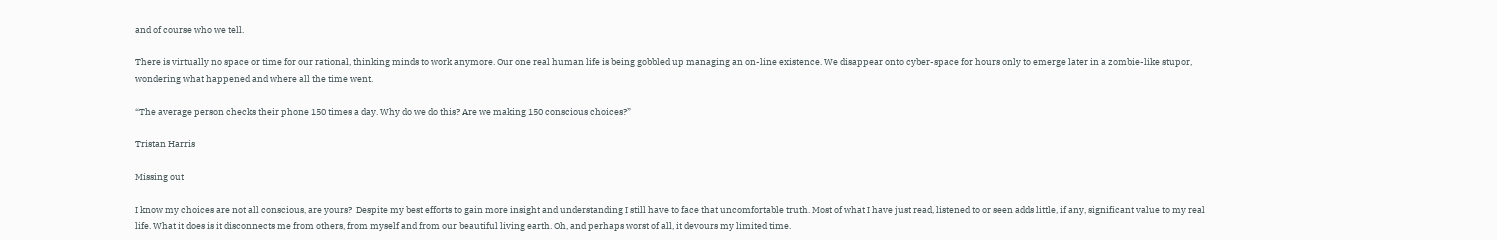and of course who we tell.

There is virtually no space or time for our rational, thinking minds to work anymore. Our one real human life is being gobbled up managing an on-line existence. We disappear onto cyber-space for hours only to emerge later in a zombie-like stupor, wondering what happened and where all the time went.

“The average person checks their phone 150 times a day. Why do we do this? Are we making 150 conscious choices?”

Tristan Harris

Missing out

I know my choices are not all conscious, are yours?  Despite my best efforts to gain more insight and understanding I still have to face that uncomfortable truth. Most of what I have just read, listened to or seen adds little, if any, significant value to my real life. What it does is it disconnects me from others, from myself and from our beautiful living earth. Oh, and perhaps worst of all, it devours my limited time.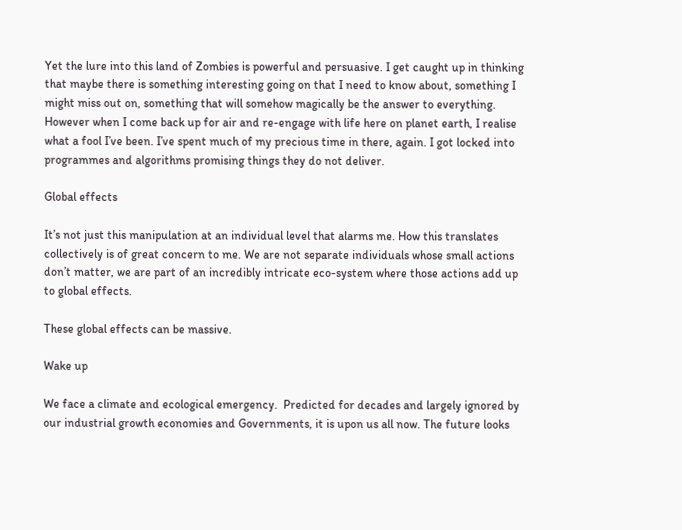Yet the lure into this land of Zombies is powerful and persuasive. I get caught up in thinking that maybe there is something interesting going on that I need to know about, something I might miss out on, something that will somehow magically be the answer to everything. However when I come back up for air and re-engage with life here on planet earth, I realise what a fool I’ve been. I’ve spent much of my precious time in there, again. I got locked into programmes and algorithms promising things they do not deliver.

Global effects

It’s not just this manipulation at an individual level that alarms me. How this translates collectively is of great concern to me. We are not separate individuals whose small actions don’t matter, we are part of an incredibly intricate eco-system where those actions add up to global effects.

These global effects can be massive.

Wake up

We face a climate and ecological emergency.  Predicted for decades and largely ignored by our industrial growth economies and Governments, it is upon us all now. The future looks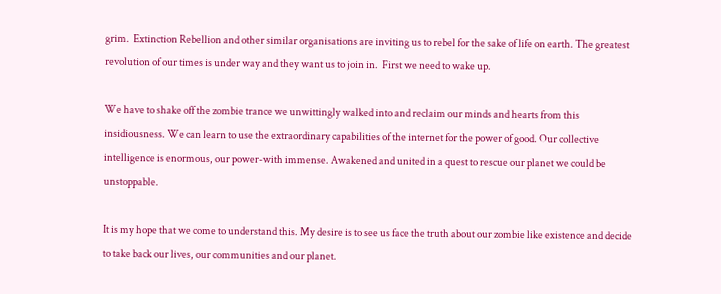grim.  Extinction Rebellion and other similar organisations are inviting us to rebel for the sake of life on earth. The greatest revolution of our times is under way and they want us to join in.  First we need to wake up.

We have to shake off the zombie trance we unwittingly walked into and reclaim our minds and hearts from this insidiousness. We can learn to use the extraordinary capabilities of the internet for the power of good. Our collective intelligence is enormous, our power-with immense. Awakened and united in a quest to rescue our planet we could be unstoppable.

It is my hope that we come to understand this. My desire is to see us face the truth about our zombie like existence and decide to take back our lives, our communities and our planet.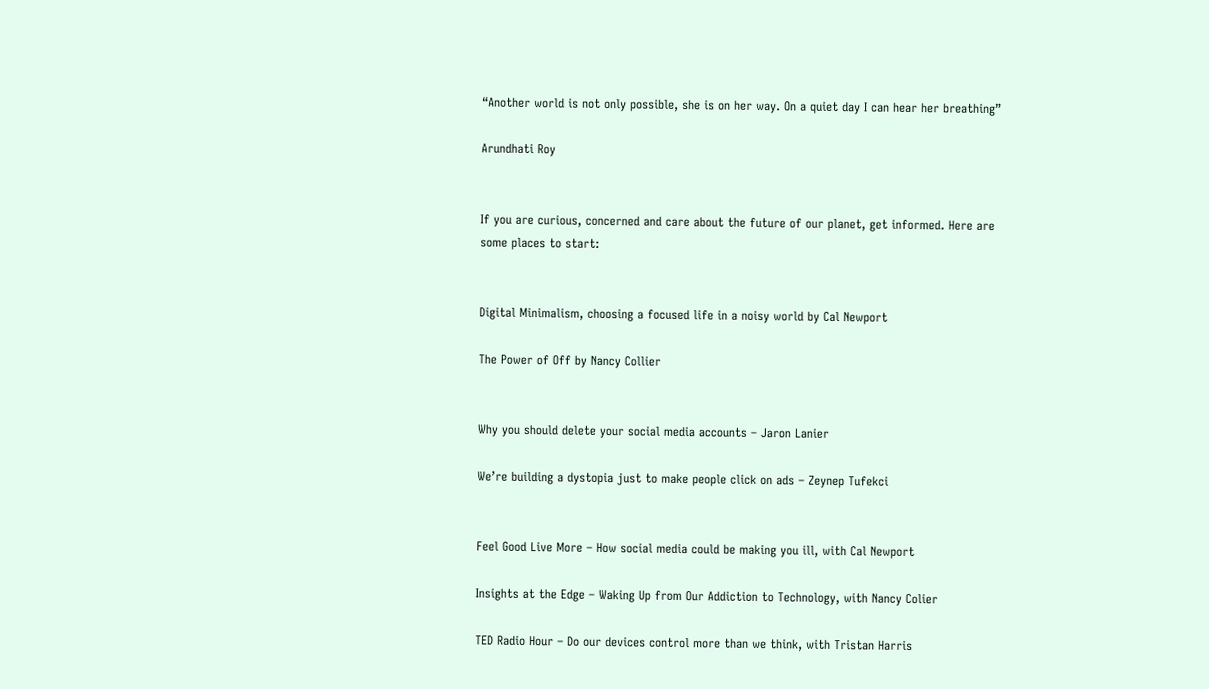“Another world is not only possible, she is on her way. On a quiet day I can hear her breathing”

Arundhati Roy


If you are curious, concerned and care about the future of our planet, get informed. Here are some places to start:


Digital Minimalism, choosing a focused life in a noisy world by Cal Newport

The Power of Off by Nancy Collier


Why you should delete your social media accounts – Jaron Lanier

We’re building a dystopia just to make people click on ads – Zeynep Tufekci


Feel Good Live More – How social media could be making you ill, with Cal Newport

Insights at the Edge – Waking Up from Our Addiction to Technology, with Nancy Colier

TED Radio Hour – Do our devices control more than we think, with Tristan Harris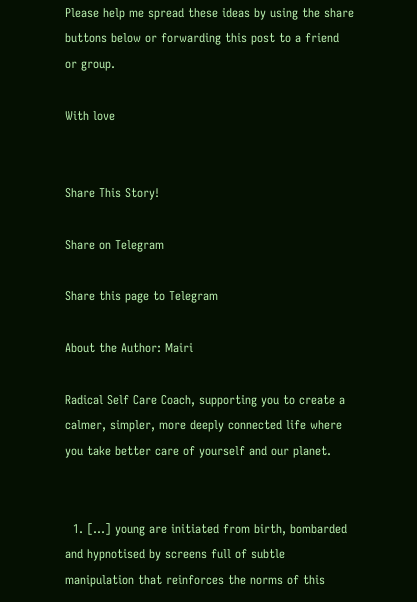Please help me spread these ideas by using the share buttons below or forwarding this post to a friend or group.

With love


Share This Story!

Share on Telegram

Share this page to Telegram

About the Author: Mairi

Radical Self Care Coach, supporting you to create a calmer, simpler, more deeply connected life where you take better care of yourself and our planet.


  1. […] young are initiated from birth, bombarded and hypnotised by screens full of subtle manipulation that reinforces the norms of this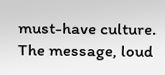must-have culture. The message, loud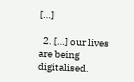[…]

  2. […] our lives are being digitalised.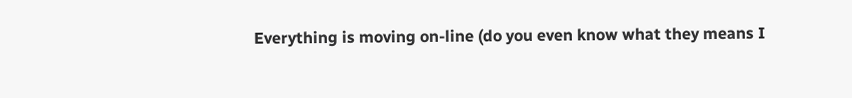Everything is moving on-line (do you even know what they means I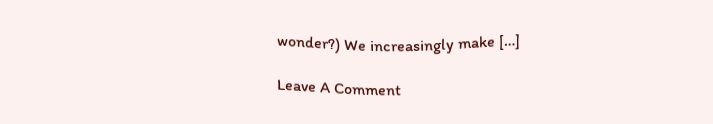wonder?) We increasingly make […]

Leave A Comment